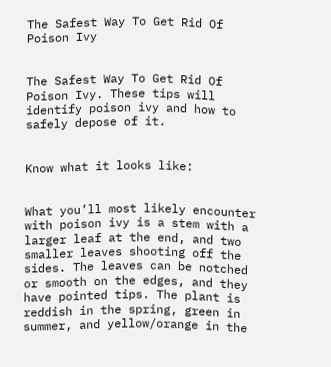The Safest Way To Get Rid Of Poison Ivy


The Safest Way To Get Rid Of Poison Ivy. These tips will identify poison ivy and how to safely depose of it.


Know what it looks like:


What you’ll most likely encounter with poison ivy is a stem with a larger leaf at the end, and two smaller leaves shooting off the sides. The leaves can be notched or smooth on the edges, and they have pointed tips. The plant is reddish in the spring, green in summer, and yellow/orange in the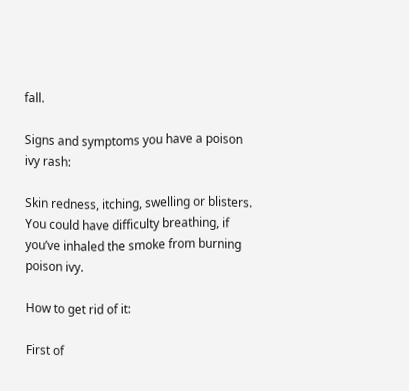fall.

Signs and symptoms you have a poison ivy rash:

Skin redness, itching, swelling or blisters. You could have difficulty breathing, if you’ve inhaled the smoke from burning poison ivy.

How to get rid of it:

First of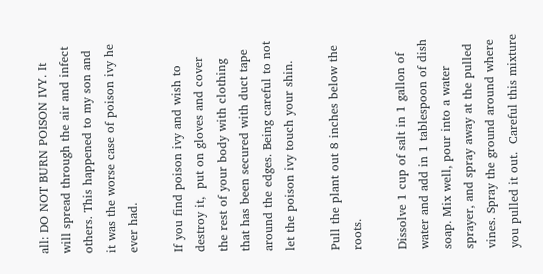all: DO NOT BURN POISON IVY. It will spread through the air and infect others. This happened to my son and it was the worse case of poison ivy he ever had.

If you find poison ivy and wish to destroy it,  put on gloves and cover the rest of your body with clothing that has been secured with duct tape around the edges. Being careful to not let the poison ivy touch your shin.

Pull the plant out 8 inches below the roots.

Dissolve 1 cup of salt in 1 gallon of water and add in 1 tablespoon of dish soap. Mix well, pour into a water sprayer, and spray away at the pulled vines. Spray the ground around where you pulled it out.  Careful this mixture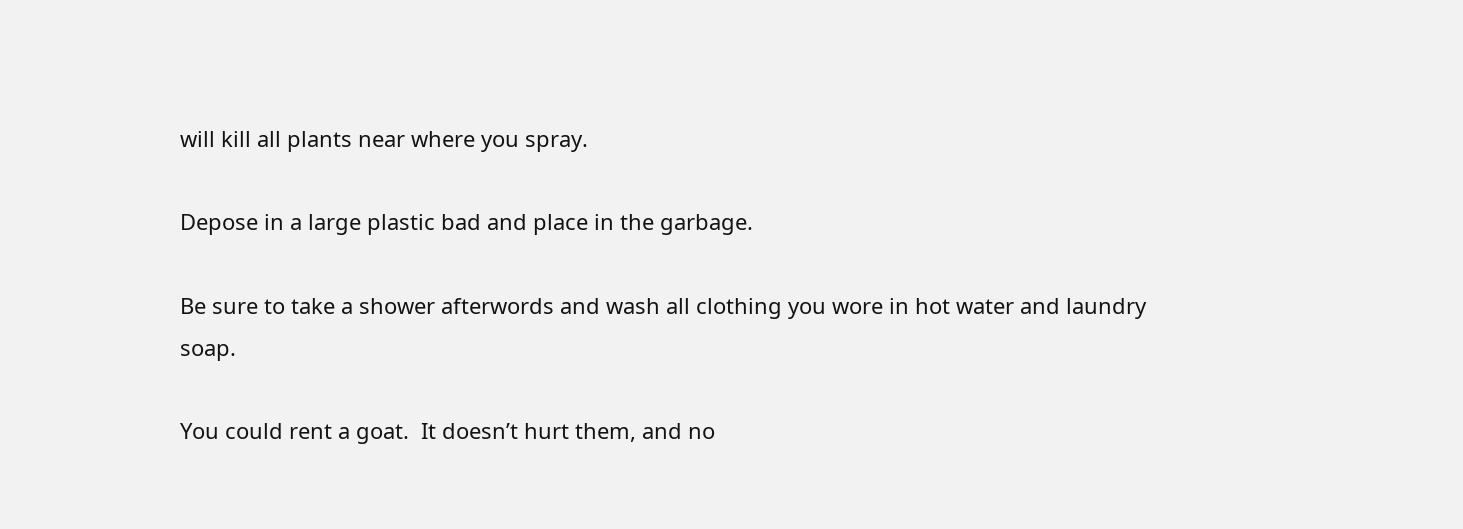will kill all plants near where you spray.

Depose in a large plastic bad and place in the garbage.

Be sure to take a shower afterwords and wash all clothing you wore in hot water and laundry soap.

You could rent a goat.  It doesn’t hurt them, and no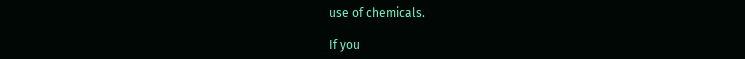use of chemicals.

If you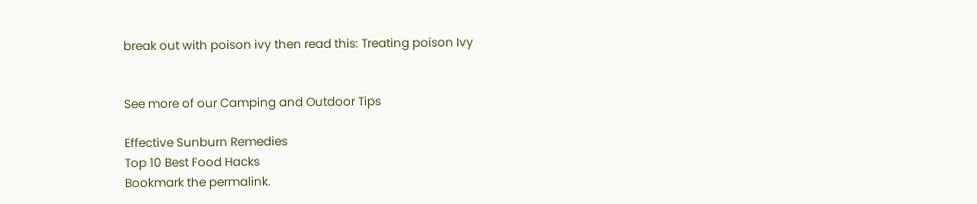break out with poison ivy then read this: Treating poison Ivy


See more of our Camping and Outdoor Tips

Effective Sunburn Remedies
Top 10 Best Food Hacks
Bookmark the permalink.